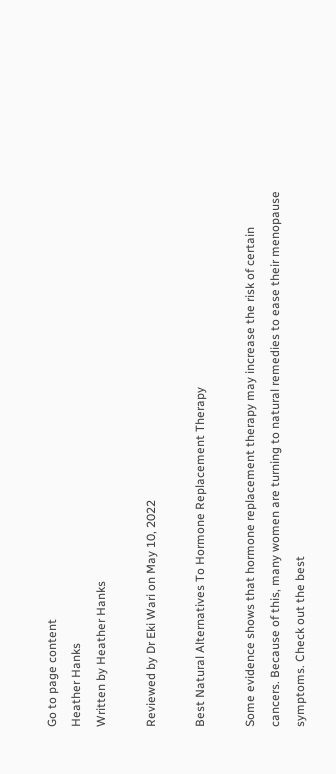Go to page content
Heather Hanks
Written by Heather Hanks

Reviewed by Dr Eki Wari on May 10, 2022

Best Natural Alternatives To Hormone Replacement Therapy

Some evidence shows that hormone replacement therapy may increase the risk of certain cancers. Because of this, many women are turning to natural remedies to ease their menopause symptoms. Check out the best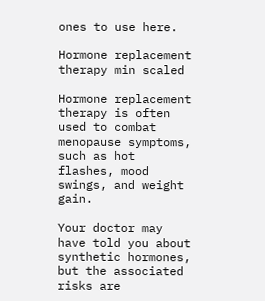ones to use here.

Hormone replacement therapy min scaled

Hormone replacement therapy is often used to combat menopause symptoms, such as hot flashes, mood swings, and weight gain.

Your doctor may have told you about synthetic hormones, but the associated risks are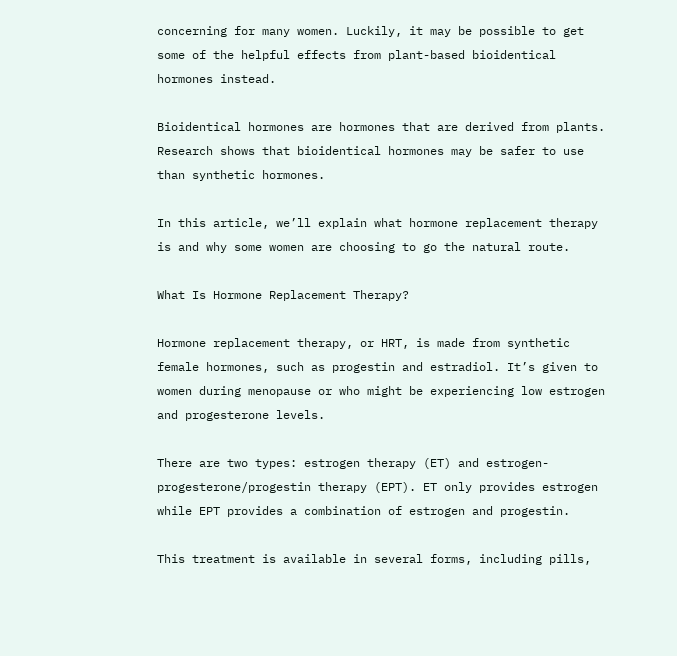concerning for many women. Luckily, it may be possible to get some of the helpful effects from plant-based bioidentical hormones instead.

Bioidentical hormones are hormones that are derived from plants. Research shows that bioidentical hormones may be safer to use than synthetic hormones.

In this article, we’ll explain what hormone replacement therapy is and why some women are choosing to go the natural route.

What Is Hormone Replacement Therapy?

Hormone replacement therapy, or HRT, is made from synthetic female hormones, such as progestin and estradiol. It’s given to women during menopause or who might be experiencing low estrogen and progesterone levels.

There are two types: estrogen therapy (ET) and estrogen-progesterone/progestin therapy (EPT). ET only provides estrogen while EPT provides a combination of estrogen and progestin.

This treatment is available in several forms, including pills,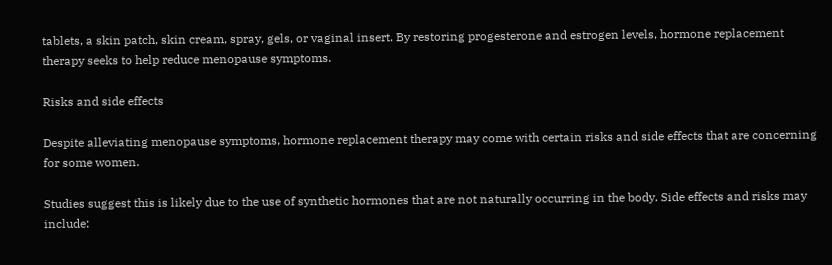tablets, a skin patch, skin cream, spray, gels, or vaginal insert. By restoring progesterone and estrogen levels, hormone replacement therapy seeks to help reduce menopause symptoms.

Risks and side effects

Despite alleviating menopause symptoms, hormone replacement therapy may come with certain risks and side effects that are concerning for some women.

Studies suggest this is likely due to the use of synthetic hormones that are not naturally occurring in the body. Side effects and risks may include: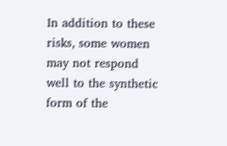In addition to these risks, some women may not respond well to the synthetic form of the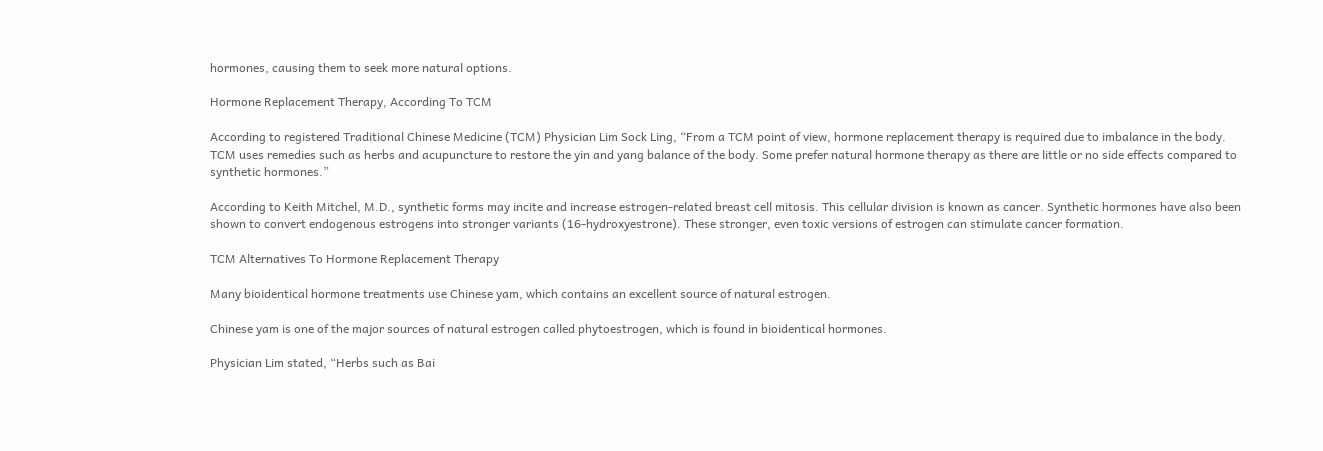hormones, causing them to seek more natural options.

Hormone Replacement Therapy, According To TCM

According to registered Traditional Chinese Medicine (TCM) Physician Lim Sock Ling, “From a TCM point of view, hormone replacement therapy is required due to imbalance in the body. TCM uses remedies such as herbs and acupuncture to restore the yin and yang balance of the body. Some prefer natural hormone therapy as there are little or no side effects compared to synthetic hormones.”

According to Keith Mitchel, M.D., synthetic forms may incite and increase estrogen-related breast cell mitosis. This cellular division is known as cancer. Synthetic hormones have also been shown to convert endogenous estrogens into stronger variants (16-hydroxyestrone). These stronger, even toxic versions of estrogen can stimulate cancer formation.

TCM Alternatives To Hormone Replacement Therapy

Many bioidentical hormone treatments use Chinese yam, which contains an excellent source of natural estrogen.

Chinese yam is one of the major sources of natural estrogen called phytoestrogen, which is found in bioidentical hormones.

Physician Lim stated, “Herbs such as Bai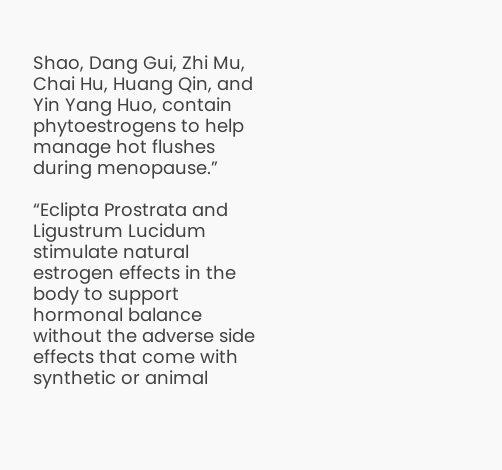Shao, Dang Gui, Zhi Mu, Chai Hu, Huang Qin, and Yin Yang Huo, contain phytoestrogens to help manage hot flushes during menopause.”

“Eclipta Prostrata and Ligustrum Lucidum stimulate natural estrogen effects in the body to support hormonal balance without the adverse side effects that come with synthetic or animal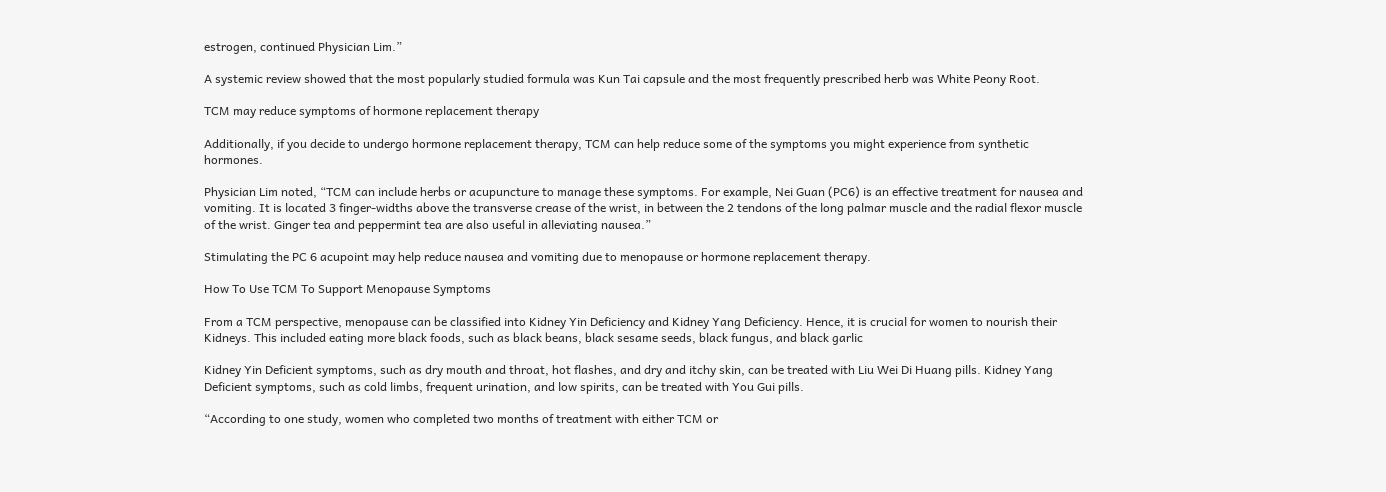estrogen, continued Physician Lim.”

A systemic review showed that the most popularly studied formula was Kun Tai capsule and the most frequently prescribed herb was White Peony Root.

TCM may reduce symptoms of hormone replacement therapy

Additionally, if you decide to undergo hormone replacement therapy, TCM can help reduce some of the symptoms you might experience from synthetic hormones.

Physician Lim noted, “TCM can include herbs or acupuncture to manage these symptoms. For example, Nei Guan (PC6) is an effective treatment for nausea and vomiting. It is located 3 finger-widths above the transverse crease of the wrist, in between the 2 tendons of the long palmar muscle and the radial flexor muscle of the wrist. Ginger tea and peppermint tea are also useful in alleviating nausea.”

Stimulating the PC 6 acupoint may help reduce nausea and vomiting due to menopause or hormone replacement therapy.

How To Use TCM To Support Menopause Symptoms

From a TCM perspective, menopause can be classified into Kidney Yin Deficiency and Kidney Yang Deficiency. Hence, it is crucial for women to nourish their Kidneys. This included eating more black foods, such as black beans, black sesame seeds, black fungus, and black garlic

Kidney Yin Deficient symptoms, such as dry mouth and throat, hot flashes, and dry and itchy skin, can be treated with Liu Wei Di Huang pills. Kidney Yang Deficient symptoms, such as cold limbs, frequent urination, and low spirits, can be treated with You Gui pills.

“According to one study, women who completed two months of treatment with either TCM or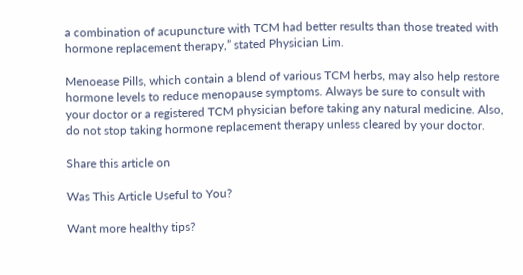a combination of acupuncture with TCM had better results than those treated with hormone replacement therapy,” stated Physician Lim.

Menoease Pills, which contain a blend of various TCM herbs, may also help restore hormone levels to reduce menopause symptoms. Always be sure to consult with your doctor or a registered TCM physician before taking any natural medicine. Also, do not stop taking hormone replacement therapy unless cleared by your doctor.

Share this article on

Was This Article Useful to You?

Want more healthy tips?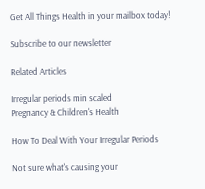Get All Things Health in your mailbox today!

Subscribe to our newsletter

Related Articles

Irregular periods min scaled
Pregnancy & Children's Health

How To Deal With Your Irregular Periods

Not sure what's causing your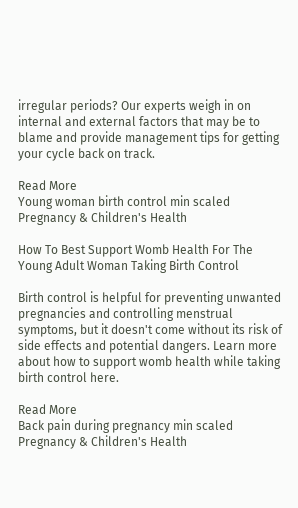irregular periods? Our experts weigh in on internal and external factors that may be to blame and provide management tips for getting your cycle back on track.

Read More
Young woman birth control min scaled
Pregnancy & Children's Health

How To Best Support Womb Health For The Young Adult Woman Taking Birth Control

Birth control is helpful for preventing unwanted pregnancies and controlling menstrual symptoms, but it doesn't come without its risk of side effects and potential dangers. Learn more about how to support womb health while taking birth control here.

Read More
Back pain during pregnancy min scaled
Pregnancy & Children's Health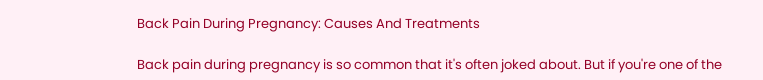Back Pain During Pregnancy: Causes And Treatments

Back pain during pregnancy is so common that it's often joked about. But if you're one of the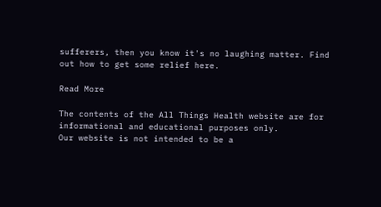sufferers, then you know it's no laughing matter. Find out how to get some relief here.

Read More

The contents of the All Things Health website are for informational and educational purposes only.
Our website is not intended to be a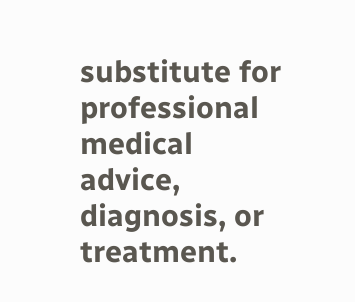substitute for professional medical advice, diagnosis, or treatment.